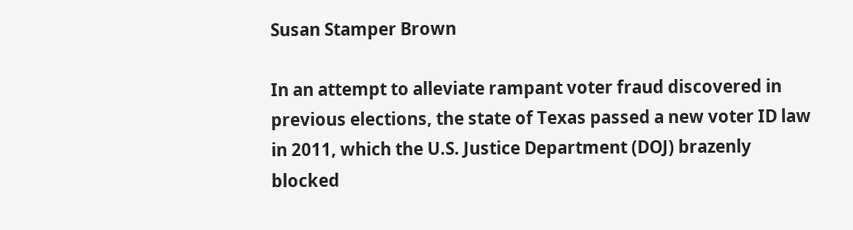Susan Stamper Brown

In an attempt to alleviate rampant voter fraud discovered in previous elections, the state of Texas passed a new voter ID law in 2011, which the U.S. Justice Department (DOJ) brazenly blocked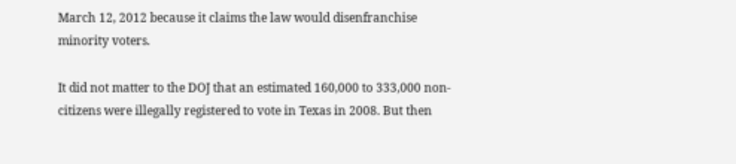March 12, 2012 because it claims the law would disenfranchise minority voters.

It did not matter to the DOJ that an estimated 160,000 to 333,000 non-citizens were illegally registered to vote in Texas in 2008. But then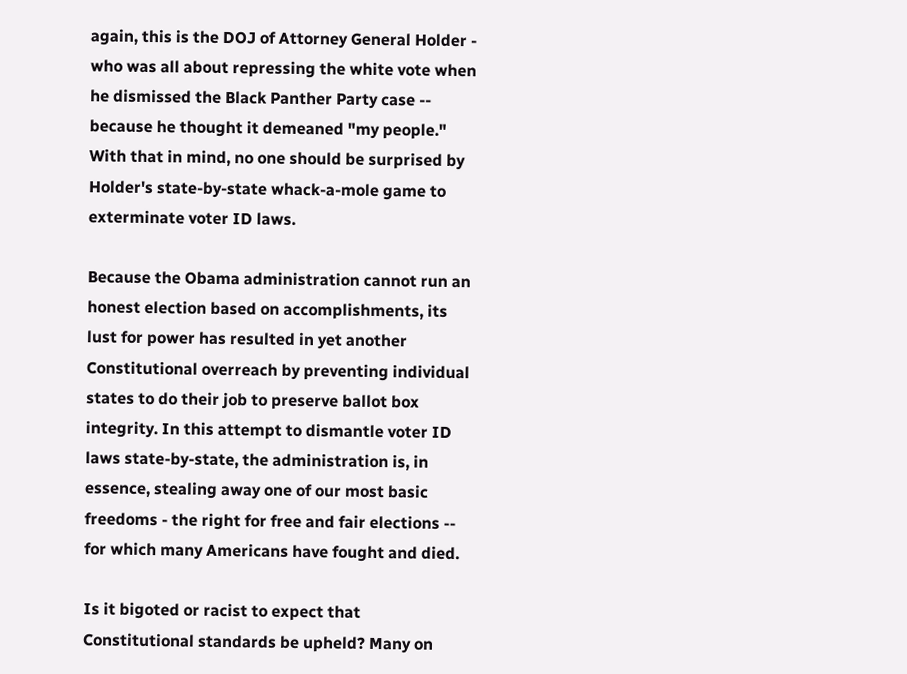again, this is the DOJ of Attorney General Holder - who was all about repressing the white vote when he dismissed the Black Panther Party case -- because he thought it demeaned "my people." With that in mind, no one should be surprised by Holder's state-by-state whack-a-mole game to exterminate voter ID laws.

Because the Obama administration cannot run an honest election based on accomplishments, its lust for power has resulted in yet another Constitutional overreach by preventing individual states to do their job to preserve ballot box integrity. In this attempt to dismantle voter ID laws state-by-state, the administration is, in essence, stealing away one of our most basic freedoms - the right for free and fair elections -- for which many Americans have fought and died.

Is it bigoted or racist to expect that Constitutional standards be upheld? Many on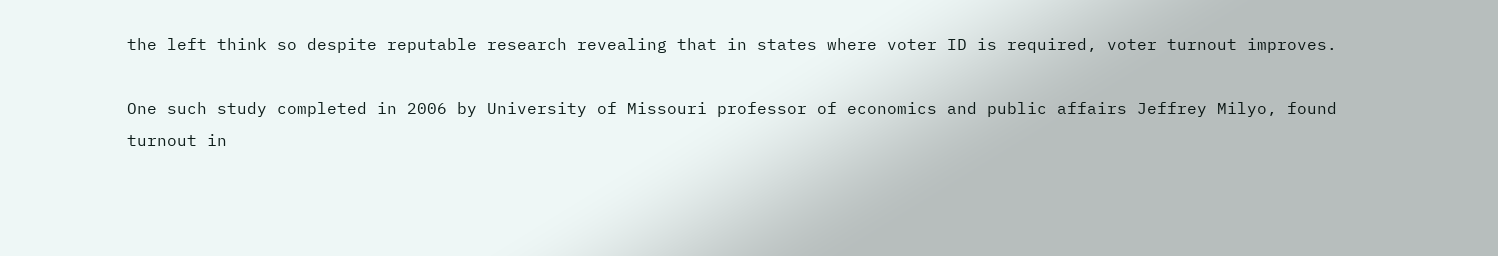the left think so despite reputable research revealing that in states where voter ID is required, voter turnout improves.

One such study completed in 2006 by University of Missouri professor of economics and public affairs Jeffrey Milyo, found turnout in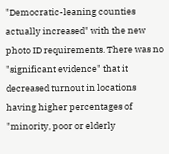"Democratic-leaning counties actually increased" with the new photo ID requirements. There was no "significant evidence" that it decreased turnout in locations having higher percentages of "minority, poor or elderly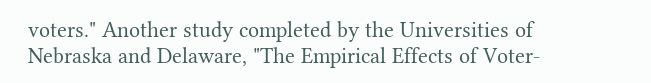voters." Another study completed by the Universities of Nebraska and Delaware, "The Empirical Effects of Voter-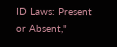ID Laws: Present or Absent,"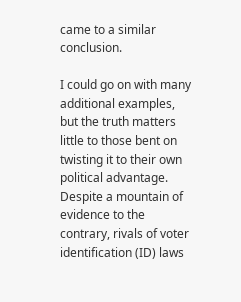came to a similar conclusion.

I could go on with many additional examples, but the truth matters little to those bent on twisting it to their own political advantage. Despite a mountain of evidence to the contrary, rivals of voter identification (ID) laws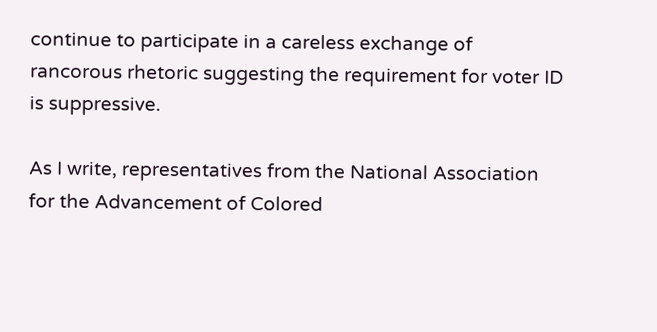continue to participate in a careless exchange of rancorous rhetoric suggesting the requirement for voter ID is suppressive.

As I write, representatives from the National Association for the Advancement of Colored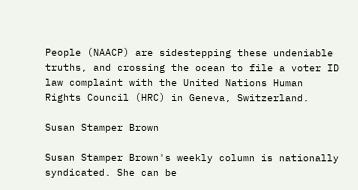People (NAACP) are sidestepping these undeniable truths, and crossing the ocean to file a voter ID law complaint with the United Nations Human Rights Council (HRC) in Geneva, Switzerland.

Susan Stamper Brown

Susan Stamper Brown's weekly column is nationally syndicated. She can be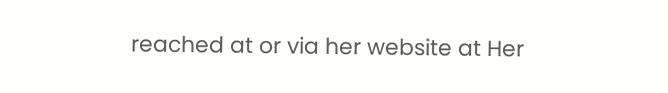reached at or via her website at Her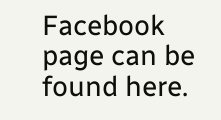Facebook page can be found here.